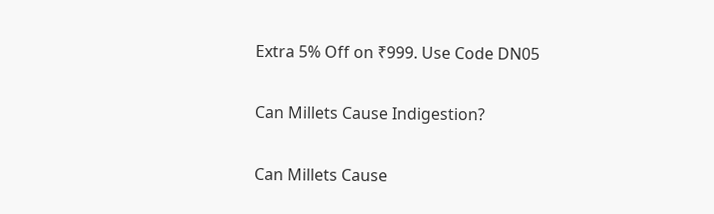Extra 5% Off on ₹999. Use Code DN05

Can Millets Cause Indigestion?

Can Millets Cause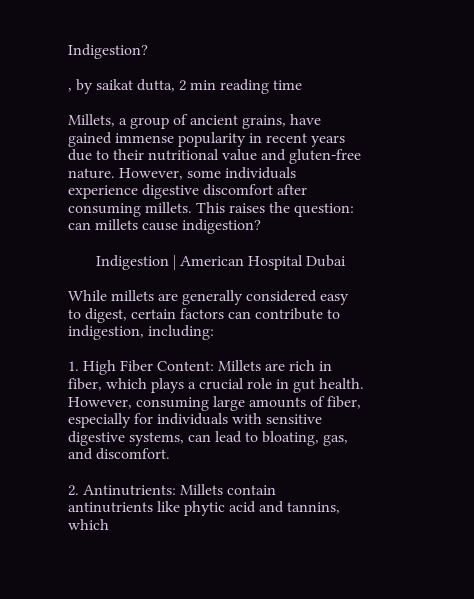Indigestion?

, by saikat dutta, 2 min reading time

Millets, a group of ancient grains, have gained immense popularity in recent years due to their nutritional value and gluten-free nature. However, some individuals experience digestive discomfort after consuming millets. This raises the question: can millets cause indigestion?

       Indigestion | American Hospital Dubai

While millets are generally considered easy to digest, certain factors can contribute to indigestion, including:

1. High Fiber Content: Millets are rich in fiber, which plays a crucial role in gut health. However, consuming large amounts of fiber, especially for individuals with sensitive digestive systems, can lead to bloating, gas, and discomfort.

2. Antinutrients: Millets contain antinutrients like phytic acid and tannins, which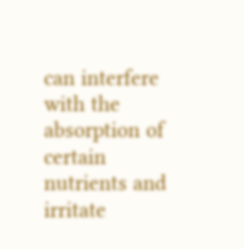can interfere with the absorption of certain nutrients and irritate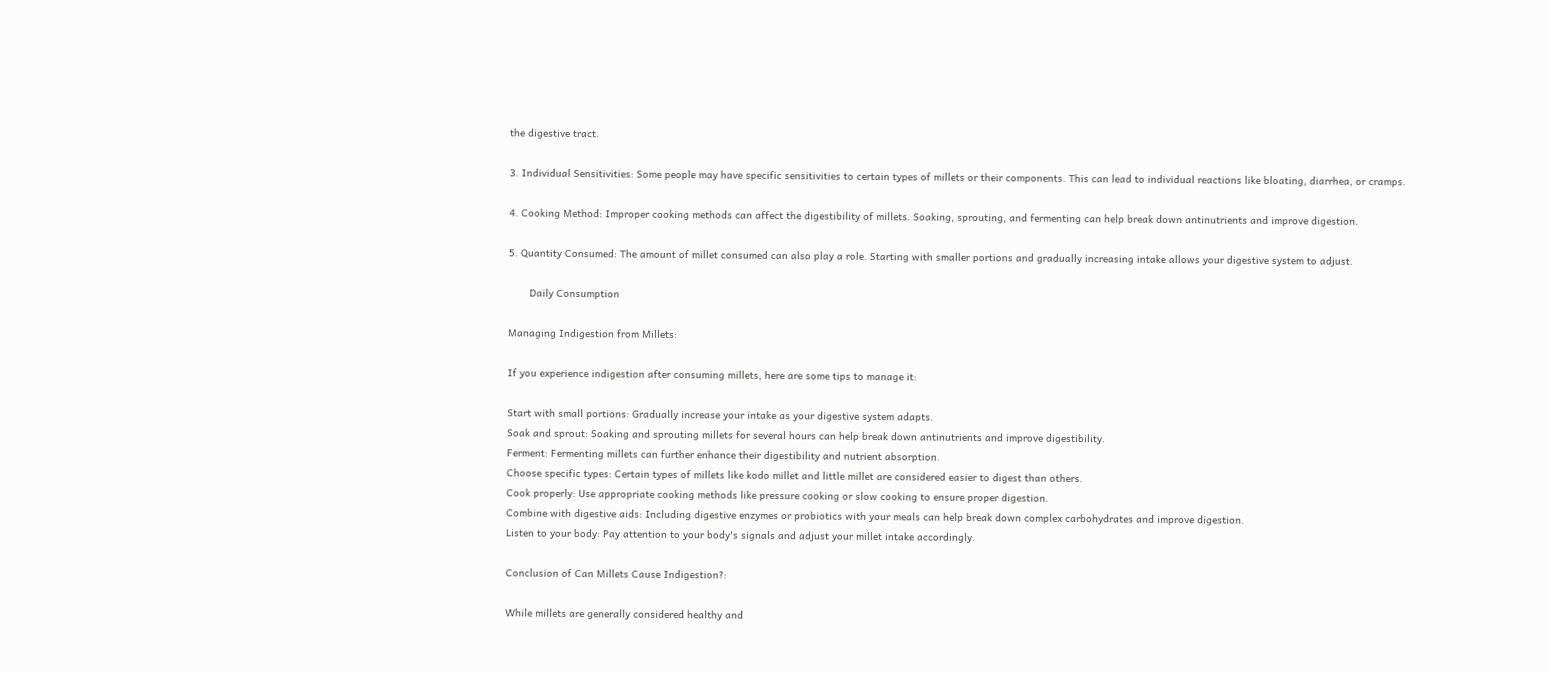the digestive tract.

3. Individual Sensitivities: Some people may have specific sensitivities to certain types of millets or their components. This can lead to individual reactions like bloating, diarrhea, or cramps.

4. Cooking Method: Improper cooking methods can affect the digestibility of millets. Soaking, sprouting, and fermenting can help break down antinutrients and improve digestion.

5. Quantity Consumed: The amount of millet consumed can also play a role. Starting with smaller portions and gradually increasing intake allows your digestive system to adjust.

       Daily Consumption

Managing Indigestion from Millets:

If you experience indigestion after consuming millets, here are some tips to manage it:

Start with small portions: Gradually increase your intake as your digestive system adapts.
Soak and sprout: Soaking and sprouting millets for several hours can help break down antinutrients and improve digestibility.
Ferment: Fermenting millets can further enhance their digestibility and nutrient absorption.
Choose specific types: Certain types of millets like kodo millet and little millet are considered easier to digest than others.
Cook properly: Use appropriate cooking methods like pressure cooking or slow cooking to ensure proper digestion.
Combine with digestive aids: Including digestive enzymes or probiotics with your meals can help break down complex carbohydrates and improve digestion.
Listen to your body: Pay attention to your body's signals and adjust your millet intake accordingly.

Conclusion of Can Millets Cause Indigestion?:

While millets are generally considered healthy and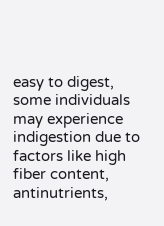easy to digest, some individuals may experience indigestion due to factors like high fiber content, antinutrients,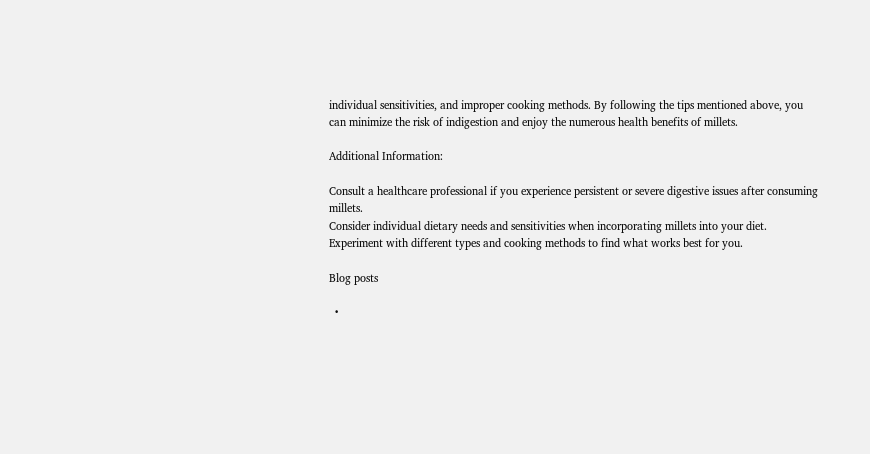individual sensitivities, and improper cooking methods. By following the tips mentioned above, you can minimize the risk of indigestion and enjoy the numerous health benefits of millets.

Additional Information:

Consult a healthcare professional if you experience persistent or severe digestive issues after consuming millets.
Consider individual dietary needs and sensitivities when incorporating millets into your diet.
Experiment with different types and cooking methods to find what works best for you.

Blog posts

  •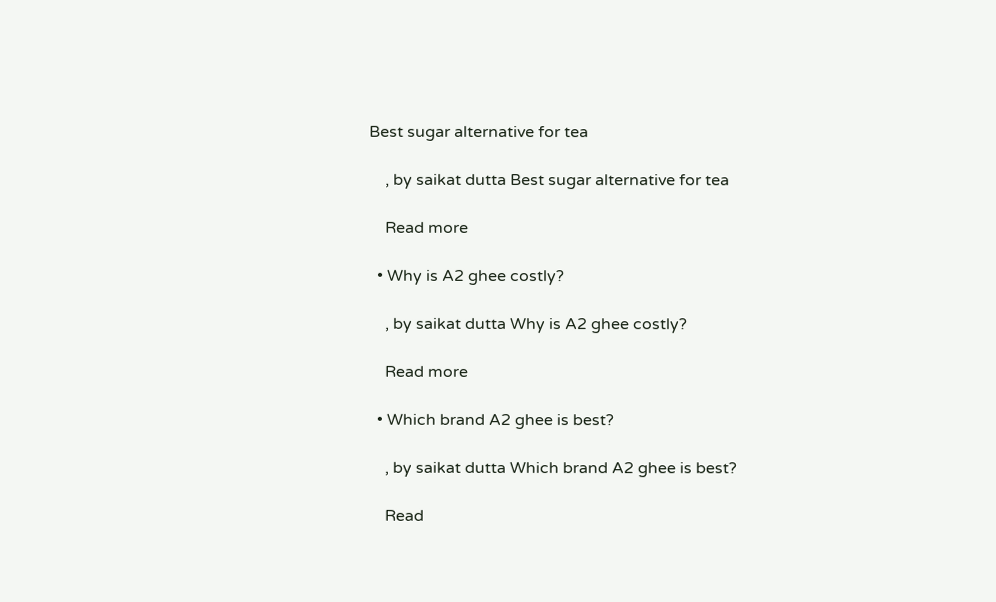Best sugar alternative for tea

    , by saikat dutta Best sugar alternative for tea

    Read more

  • Why is A2 ghee costly?

    , by saikat dutta Why is A2 ghee costly?

    Read more

  • Which brand A2 ghee is best?

    , by saikat dutta Which brand A2 ghee is best?

    Read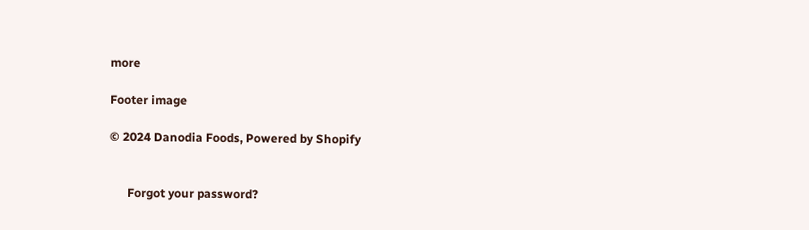more

Footer image

© 2024 Danodia Foods, Powered by Shopify


      Forgot your password?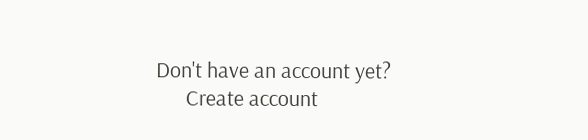Don't have an account yet?
      Create account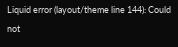Liquid error (layout/theme line 144): Could not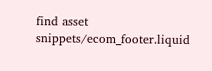find asset snippets/ecom_footer.liquid